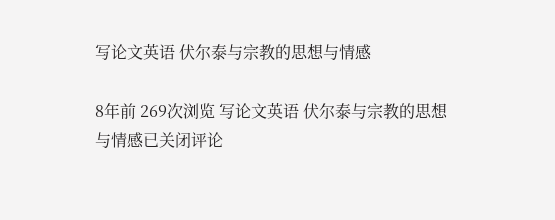写论文英语 伏尔泰与宗教的思想与情感

8年前 269次浏览 写论文英语 伏尔泰与宗教的思想与情感已关闭评论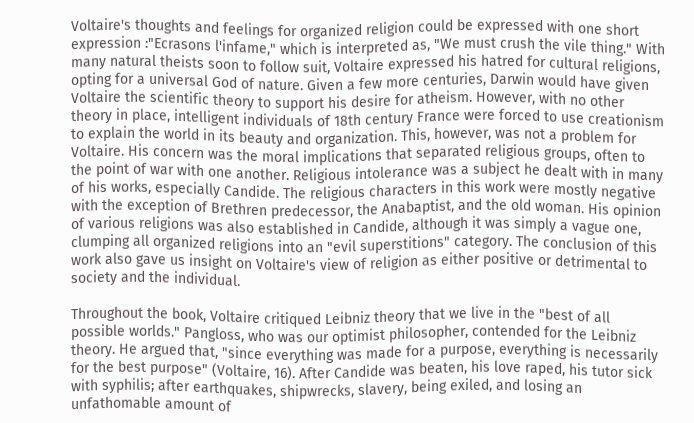Voltaire's thoughts and feelings for organized religion could be expressed with one short expression :"Ecrasons l'infame," which is interpreted as, "We must crush the vile thing." With many natural theists soon to follow suit, Voltaire expressed his hatred for cultural religions, opting for a universal God of nature. Given a few more centuries, Darwin would have given Voltaire the scientific theory to support his desire for atheism. However, with no other theory in place, intelligent individuals of 18th century France were forced to use creationism to explain the world in its beauty and organization. This, however, was not a problem for Voltaire. His concern was the moral implications that separated religious groups, often to the point of war with one another. Religious intolerance was a subject he dealt with in many of his works, especially Candide. The religious characters in this work were mostly negative with the exception of Brethren predecessor, the Anabaptist, and the old woman. His opinion of various religions was also established in Candide, although it was simply a vague one, clumping all organized religions into an "evil superstitions" category. The conclusion of this work also gave us insight on Voltaire's view of religion as either positive or detrimental to society and the individual.

Throughout the book, Voltaire critiqued Leibniz theory that we live in the "best of all possible worlds." Pangloss, who was our optimist philosopher, contended for the Leibniz theory. He argued that, "since everything was made for a purpose, everything is necessarily for the best purpose" (Voltaire, 16). After Candide was beaten, his love raped, his tutor sick with syphilis; after earthquakes, shipwrecks, slavery, being exiled, and losing an unfathomable amount of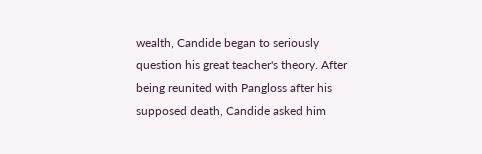wealth, Candide began to seriously question his great teacher's theory. After being reunited with Pangloss after his supposed death, Candide asked him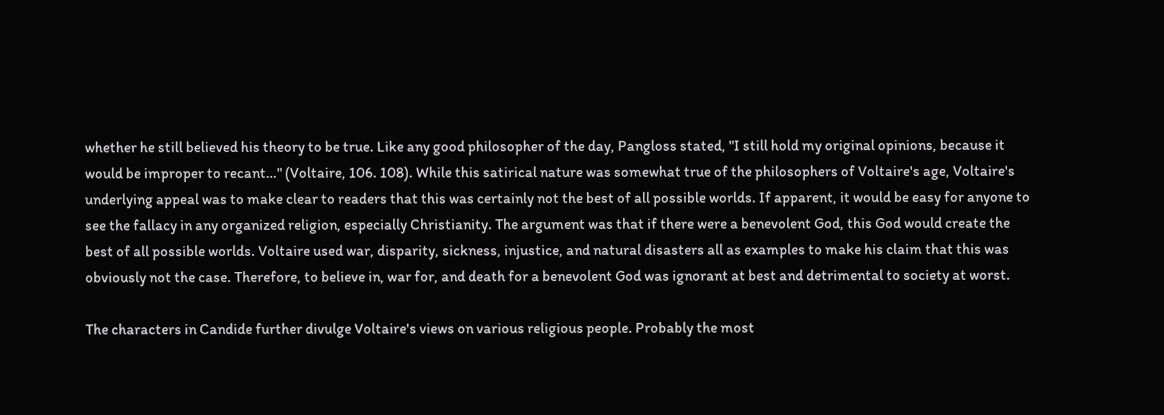whether he still believed his theory to be true. Like any good philosopher of the day, Pangloss stated, "I still hold my original opinions, because it would be improper to recant…" (Voltaire, 106. 108). While this satirical nature was somewhat true of the philosophers of Voltaire's age, Voltaire's underlying appeal was to make clear to readers that this was certainly not the best of all possible worlds. If apparent, it would be easy for anyone to see the fallacy in any organized religion, especially Christianity. The argument was that if there were a benevolent God, this God would create the best of all possible worlds. Voltaire used war, disparity, sickness, injustice, and natural disasters all as examples to make his claim that this was obviously not the case. Therefore, to believe in, war for, and death for a benevolent God was ignorant at best and detrimental to society at worst.

The characters in Candide further divulge Voltaire's views on various religious people. Probably the most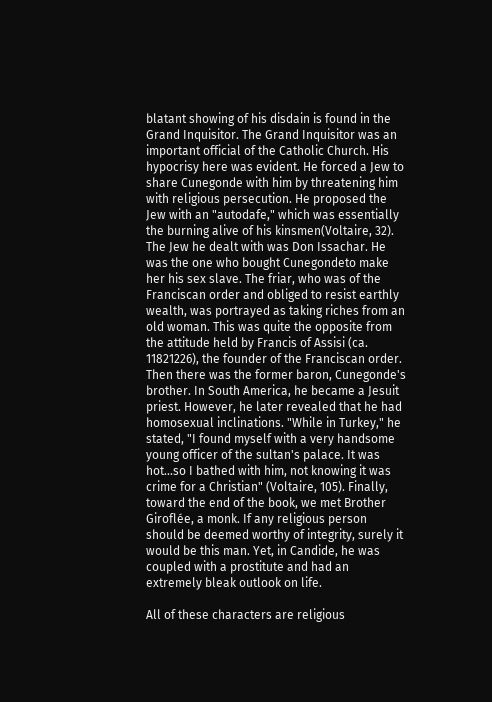blatant showing of his disdain is found in the Grand Inquisitor. The Grand Inquisitor was an important official of the Catholic Church. His hypocrisy here was evident. He forced a Jew to share Cunegonde with him by threatening him with religious persecution. He proposed the Jew with an "autodafe," which was essentially the burning alive of his kinsmen(Voltaire, 32). The Jew he dealt with was Don Issachar. He was the one who bought Cunegondeto make her his sex slave. The friar, who was of the Franciscan order and obliged to resist earthly wealth, was portrayed as taking riches from an old woman. This was quite the opposite from the attitude held by Francis of Assisi (ca. 11821226), the founder of the Franciscan order. Then there was the former baron, Cunegonde's brother. In South America, he became a Jesuit priest. However, he later revealed that he had homosexual inclinations. "While in Turkey," he stated, "I found myself with a very handsome young officer of the sultan's palace. It was hot…so I bathed with him, not knowing it was crime for a Christian" (Voltaire, 105). Finally, toward the end of the book, we met Brother Giroflée, a monk. If any religious person should be deemed worthy of integrity, surely it would be this man. Yet, in Candide, he was coupled with a prostitute and had an extremely bleak outlook on life.

All of these characters are religious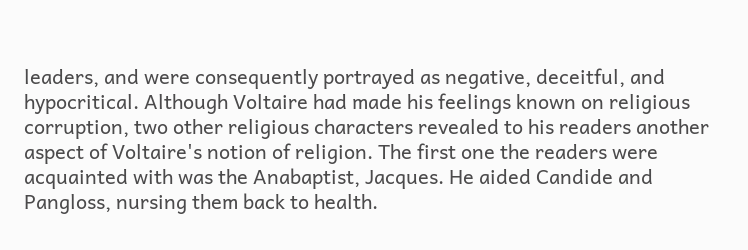leaders, and were consequently portrayed as negative, deceitful, and hypocritical. Although Voltaire had made his feelings known on religious corruption, two other religious characters revealed to his readers another aspect of Voltaire's notion of religion. The first one the readers were acquainted with was the Anabaptist, Jacques. He aided Candide and Pangloss, nursing them back to health.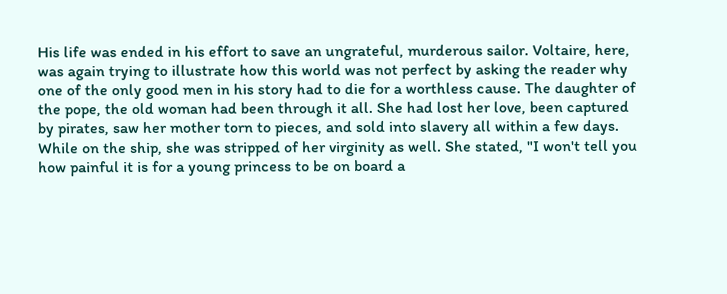His life was ended in his effort to save an ungrateful, murderous sailor. Voltaire, here, was again trying to illustrate how this world was not perfect by asking the reader why one of the only good men in his story had to die for a worthless cause. The daughter of the pope, the old woman had been through it all. She had lost her love, been captured by pirates, saw her mother torn to pieces, and sold into slavery all within a few days. While on the ship, she was stripped of her virginity as well. She stated, "I won't tell you how painful it is for a young princess to be on board a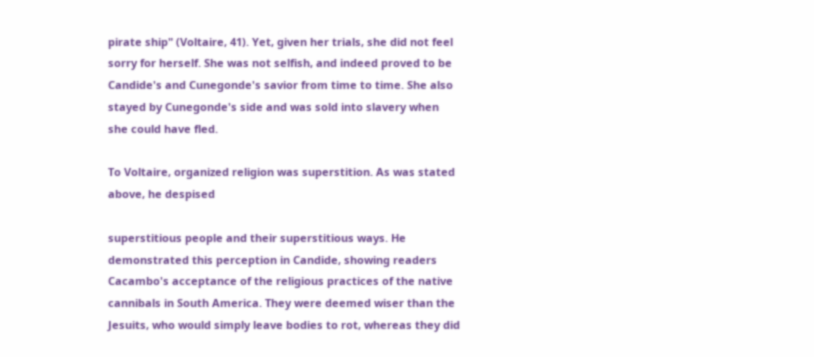pirate ship" (Voltaire, 41). Yet, given her trials, she did not feel sorry for herself. She was not selfish, and indeed proved to be Candide's and Cunegonde's savior from time to time. She also stayed by Cunegonde's side and was sold into slavery when she could have fled.

To Voltaire, organized religion was superstition. As was stated above, he despised

superstitious people and their superstitious ways. He demonstrated this perception in Candide, showing readers Cacambo's acceptance of the religious practices of the native cannibals in South America. They were deemed wiser than the Jesuits, who would simply leave bodies to rot, whereas they did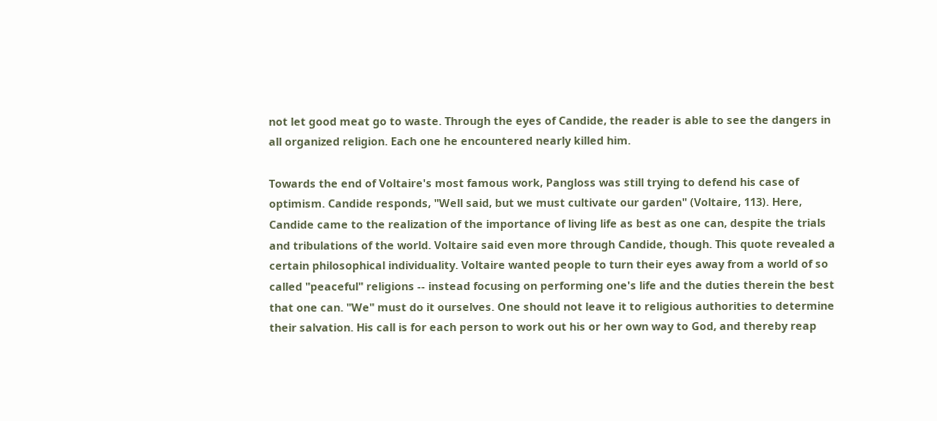not let good meat go to waste. Through the eyes of Candide, the reader is able to see the dangers in all organized religion. Each one he encountered nearly killed him.

Towards the end of Voltaire's most famous work, Pangloss was still trying to defend his case of optimism. Candide responds, "Well said, but we must cultivate our garden" (Voltaire, 113). Here, Candide came to the realization of the importance of living life as best as one can, despite the trials and tribulations of the world. Voltaire said even more through Candide, though. This quote revealed a certain philosophical individuality. Voltaire wanted people to turn their eyes away from a world of so called "peaceful" religions -- instead focusing on performing one's life and the duties therein the best that one can. "We" must do it ourselves. One should not leave it to religious authorities to determine their salvation. His call is for each person to work out his or her own way to God, and thereby reap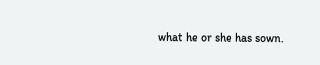what he or she has sown.